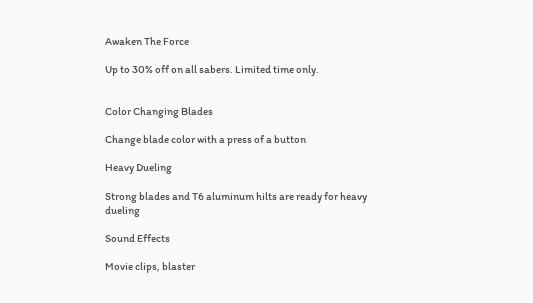Awaken The Force

Up to 30% off on all sabers. Limited time only.


Color Changing Blades

Change blade color with a press of a button

Heavy Dueling

Strong blades and T6 aluminum hilts are ready for heavy dueling

Sound Effects

Movie clips, blaster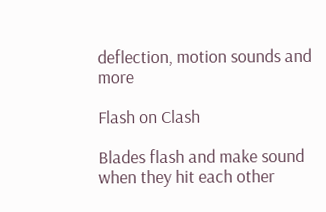deflection, motion sounds and more

Flash on Clash

Blades flash and make sound when they hit each other